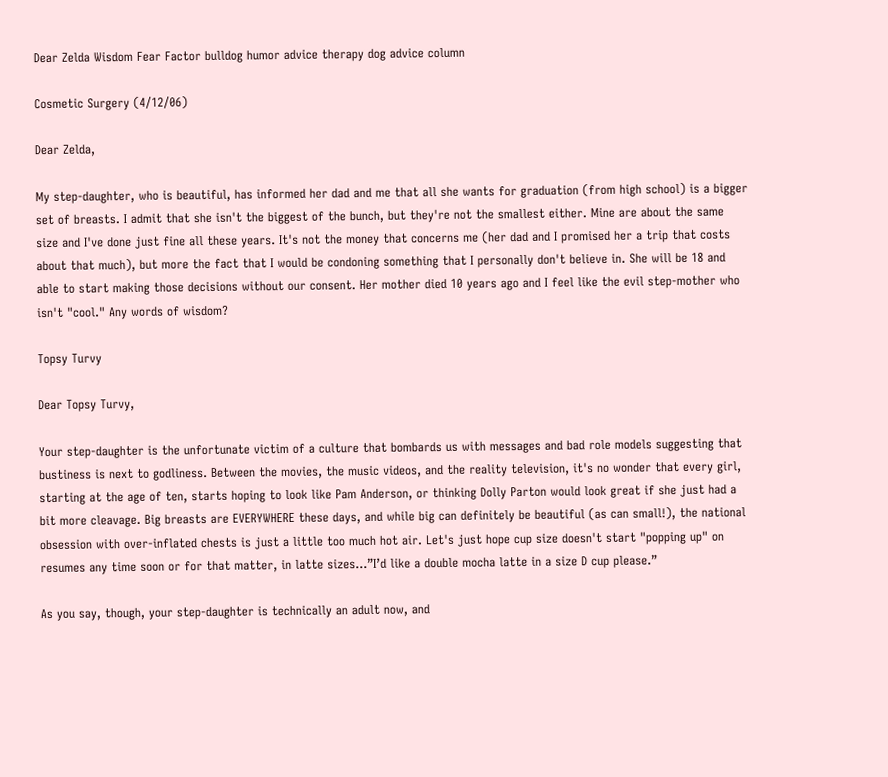Dear Zelda Wisdom Fear Factor bulldog humor advice therapy dog advice column

Cosmetic Surgery (4/12/06)

Dear Zelda,

My step-daughter, who is beautiful, has informed her dad and me that all she wants for graduation (from high school) is a bigger set of breasts. I admit that she isn't the biggest of the bunch, but they're not the smallest either. Mine are about the same size and I've done just fine all these years. It's not the money that concerns me (her dad and I promised her a trip that costs about that much), but more the fact that I would be condoning something that I personally don't believe in. She will be 18 and able to start making those decisions without our consent. Her mother died 10 years ago and I feel like the evil step-mother who isn't "cool." Any words of wisdom?

Topsy Turvy

Dear Topsy Turvy,

Your step-daughter is the unfortunate victim of a culture that bombards us with messages and bad role models suggesting that bustiness is next to godliness. Between the movies, the music videos, and the reality television, it's no wonder that every girl, starting at the age of ten, starts hoping to look like Pam Anderson, or thinking Dolly Parton would look great if she just had a bit more cleavage. Big breasts are EVERYWHERE these days, and while big can definitely be beautiful (as can small!), the national obsession with over-inflated chests is just a little too much hot air. Let's just hope cup size doesn't start "popping up" on resumes any time soon or for that matter, in latte sizes...”I’d like a double mocha latte in a size D cup please.”

As you say, though, your step-daughter is technically an adult now, and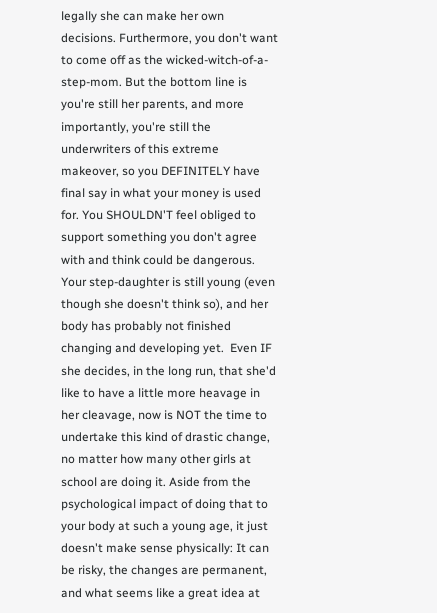legally she can make her own decisions. Furthermore, you don't want to come off as the wicked-witch-of-a-step-mom. But the bottom line is you're still her parents, and more importantly, you're still the underwriters of this extreme makeover, so you DEFINITELY have final say in what your money is used for. You SHOULDN'T feel obliged to support something you don't agree with and think could be dangerous. Your step-daughter is still young (even though she doesn't think so), and her body has probably not finished changing and developing yet.  Even IF she decides, in the long run, that she'd like to have a little more heavage in her cleavage, now is NOT the time to undertake this kind of drastic change, no matter how many other girls at school are doing it. Aside from the psychological impact of doing that to your body at such a young age, it just doesn't make sense physically: It can be risky, the changes are permanent, and what seems like a great idea at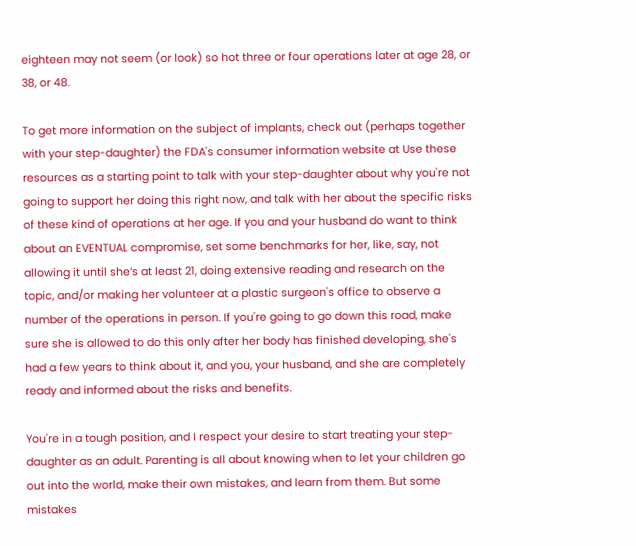eighteen may not seem (or look) so hot three or four operations later at age 28, or 38, or 48.

To get more information on the subject of implants, check out (perhaps together with your step-daughter) the FDA's consumer information website at Use these resources as a starting point to talk with your step-daughter about why you're not going to support her doing this right now, and talk with her about the specific risks of these kind of operations at her age. If you and your husband do want to think about an EVENTUAL compromise, set some benchmarks for her, like, say, not allowing it until she’s at least 21, doing extensive reading and research on the topic, and/or making her volunteer at a plastic surgeon's office to observe a number of the operations in person. If you're going to go down this road, make sure she is allowed to do this only after her body has finished developing, she's had a few years to think about it, and you, your husband, and she are completely ready and informed about the risks and benefits.

You're in a tough position, and I respect your desire to start treating your step-daughter as an adult. Parenting is all about knowing when to let your children go out into the world, make their own mistakes, and learn from them. But some mistakes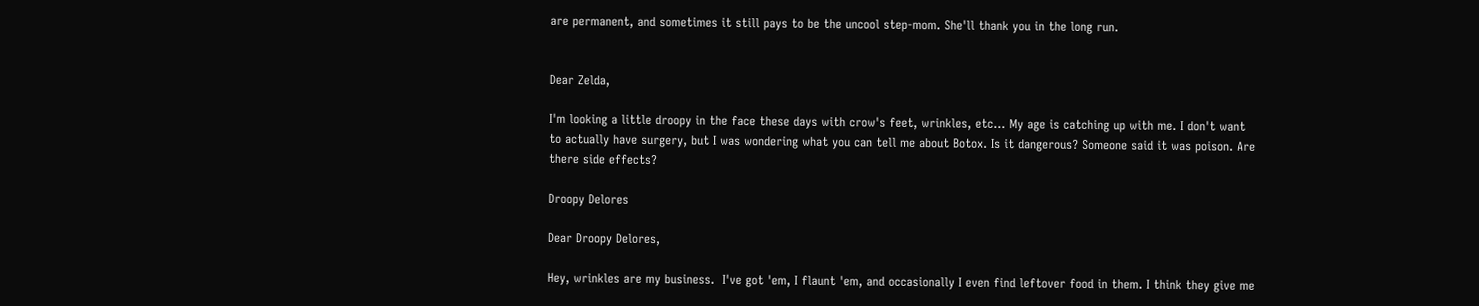are permanent, and sometimes it still pays to be the uncool step-mom. She'll thank you in the long run.


Dear Zelda,

I'm looking a little droopy in the face these days with crow's feet, wrinkles, etc... My age is catching up with me. I don't want to actually have surgery, but I was wondering what you can tell me about Botox. Is it dangerous? Someone said it was poison. Are there side effects?

Droopy Delores

Dear Droopy Delores,

Hey, wrinkles are my business.  I've got 'em, I flaunt 'em, and occasionally I even find leftover food in them. I think they give me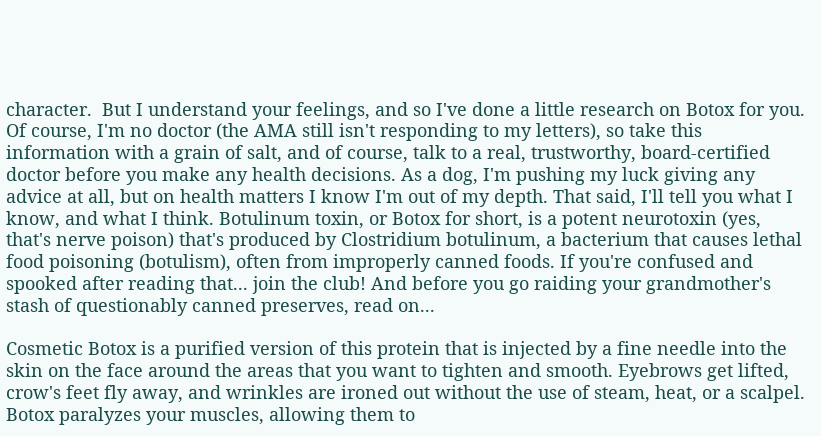character.  But I understand your feelings, and so I've done a little research on Botox for you. Of course, I'm no doctor (the AMA still isn't responding to my letters), so take this information with a grain of salt, and of course, talk to a real, trustworthy, board-certified doctor before you make any health decisions. As a dog, I'm pushing my luck giving any advice at all, but on health matters I know I'm out of my depth. That said, I'll tell you what I know, and what I think. Botulinum toxin, or Botox for short, is a potent neurotoxin (yes, that's nerve poison) that's produced by Clostridium botulinum, a bacterium that causes lethal food poisoning (botulism), often from improperly canned foods. If you're confused and spooked after reading that... join the club! And before you go raiding your grandmother's stash of questionably canned preserves, read on...

Cosmetic Botox is a purified version of this protein that is injected by a fine needle into the skin on the face around the areas that you want to tighten and smooth. Eyebrows get lifted, crow's feet fly away, and wrinkles are ironed out without the use of steam, heat, or a scalpel. Botox paralyzes your muscles, allowing them to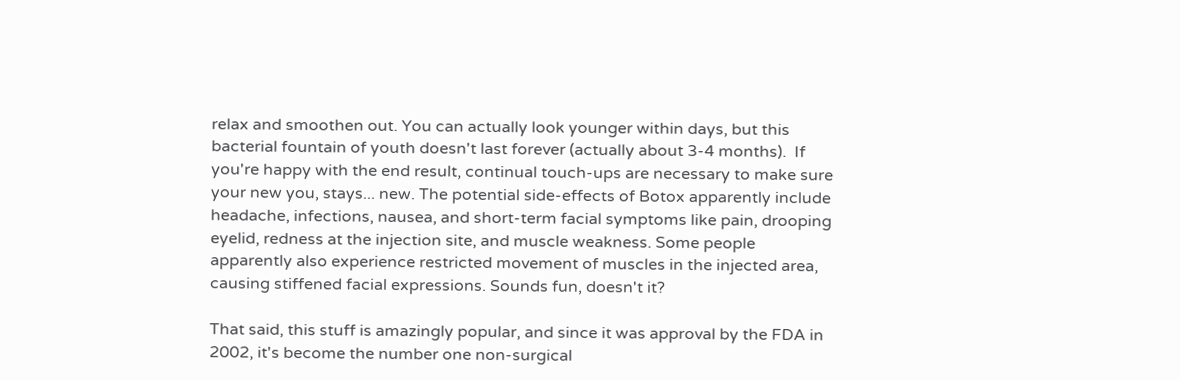relax and smoothen out. You can actually look younger within days, but this bacterial fountain of youth doesn't last forever (actually about 3-4 months).  If you're happy with the end result, continual touch-ups are necessary to make sure your new you, stays... new. The potential side-effects of Botox apparently include headache, infections, nausea, and short-term facial symptoms like pain, drooping eyelid, redness at the injection site, and muscle weakness. Some people apparently also experience restricted movement of muscles in the injected area, causing stiffened facial expressions. Sounds fun, doesn't it?

That said, this stuff is amazingly popular, and since it was approval by the FDA in 2002, it's become the number one non-surgical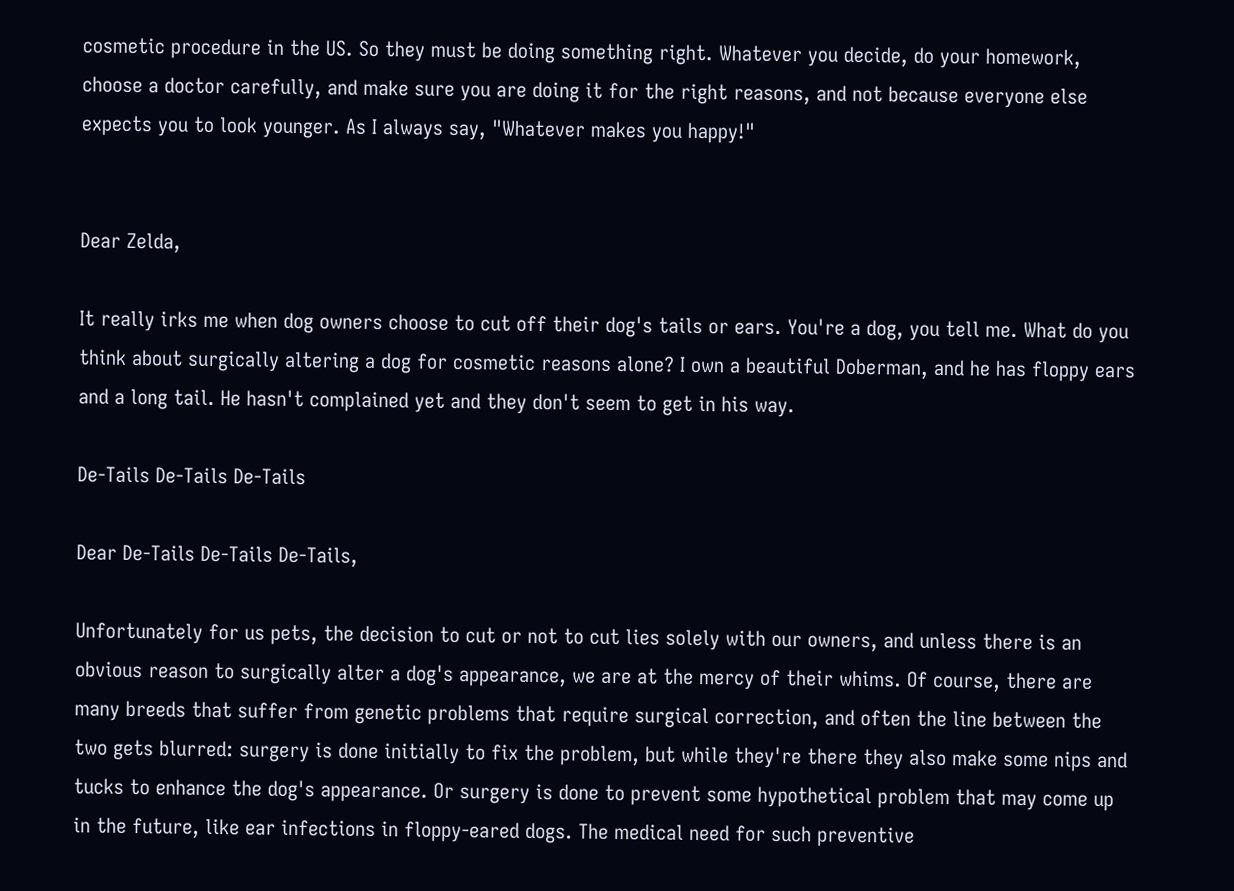cosmetic procedure in the US. So they must be doing something right. Whatever you decide, do your homework, choose a doctor carefully, and make sure you are doing it for the right reasons, and not because everyone else expects you to look younger. As I always say, "Whatever makes you happy!"


Dear Zelda,

It really irks me when dog owners choose to cut off their dog's tails or ears. You're a dog, you tell me. What do you think about surgically altering a dog for cosmetic reasons alone? I own a beautiful Doberman, and he has floppy ears and a long tail. He hasn't complained yet and they don't seem to get in his way.

De-Tails De-Tails De-Tails

Dear De-Tails De-Tails De-Tails,

Unfortunately for us pets, the decision to cut or not to cut lies solely with our owners, and unless there is an obvious reason to surgically alter a dog's appearance, we are at the mercy of their whims. Of course, there are many breeds that suffer from genetic problems that require surgical correction, and often the line between the two gets blurred: surgery is done initially to fix the problem, but while they're there they also make some nips and tucks to enhance the dog's appearance. Or surgery is done to prevent some hypothetical problem that may come up in the future, like ear infections in floppy-eared dogs. The medical need for such preventive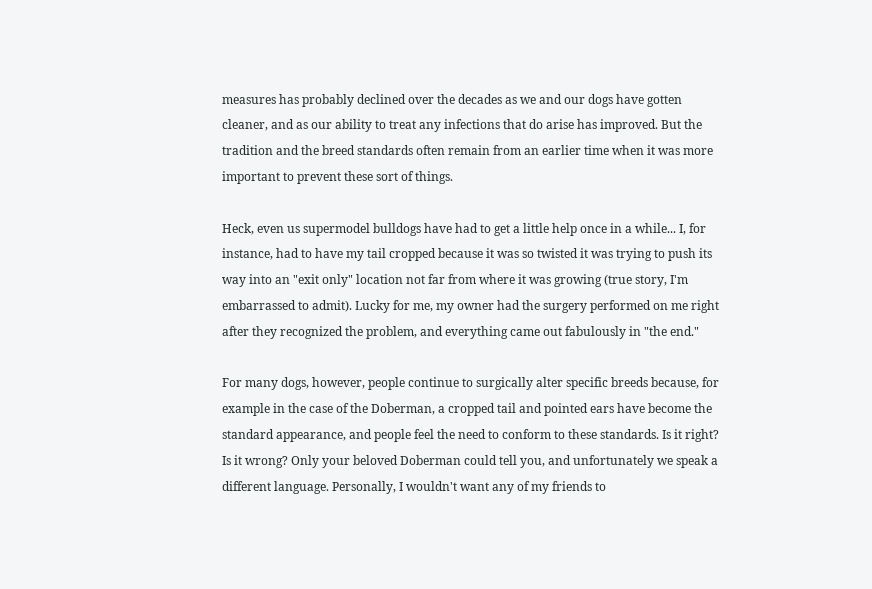measures has probably declined over the decades as we and our dogs have gotten cleaner, and as our ability to treat any infections that do arise has improved. But the tradition and the breed standards often remain from an earlier time when it was more important to prevent these sort of things.

Heck, even us supermodel bulldogs have had to get a little help once in a while... I, for instance, had to have my tail cropped because it was so twisted it was trying to push its way into an "exit only" location not far from where it was growing (true story, I'm embarrassed to admit). Lucky for me, my owner had the surgery performed on me right after they recognized the problem, and everything came out fabulously in "the end."

For many dogs, however, people continue to surgically alter specific breeds because, for example in the case of the Doberman, a cropped tail and pointed ears have become the standard appearance, and people feel the need to conform to these standards. Is it right? Is it wrong? Only your beloved Doberman could tell you, and unfortunately we speak a different language. Personally, I wouldn't want any of my friends to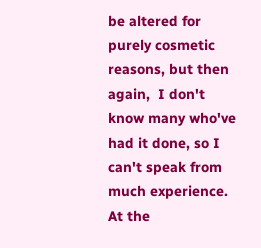be altered for purely cosmetic reasons, but then again,  I don't know many who've had it done, so I can't speak from much experience. At the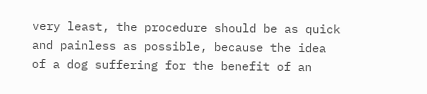very least, the procedure should be as quick and painless as possible, because the idea of a dog suffering for the benefit of an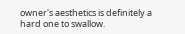owner's aesthetics is definitely a hard one to swallow.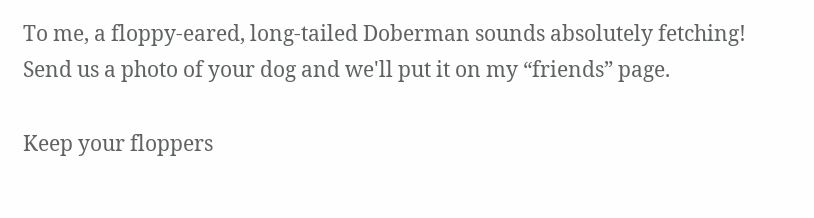To me, a floppy-eared, long-tailed Doberman sounds absolutely fetching! Send us a photo of your dog and we'll put it on my “friends” page.

Keep your floppers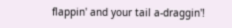flappin' and your tail a-draggin'!